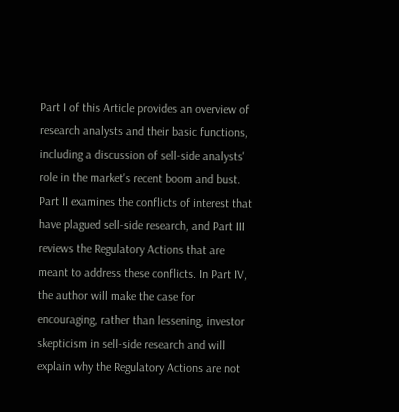Part I of this Article provides an overview of research analysts and their basic functions, including a discussion of sell-side analysts' role in the market's recent boom and bust. Part II examines the conflicts of interest that have plagued sell-side research, and Part III reviews the Regulatory Actions that are meant to address these conflicts. In Part IV, the author will make the case for encouraging, rather than lessening, investor skepticism in sell-side research and will explain why the Regulatory Actions are not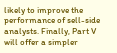likely to improve the performance of sell-side analysts. Finally, Part V will offer a simpler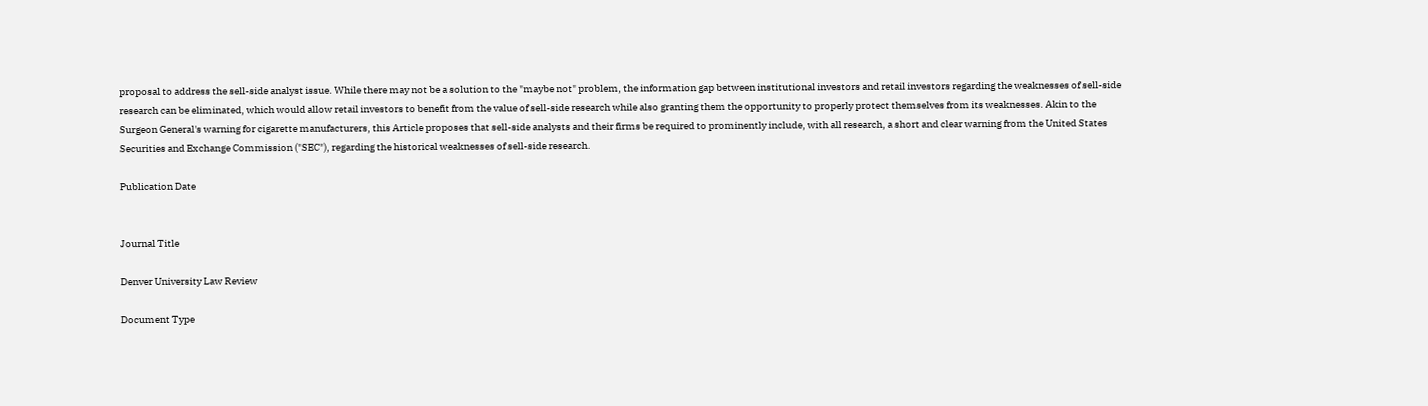proposal to address the sell-side analyst issue. While there may not be a solution to the "maybe not" problem, the information gap between institutional investors and retail investors regarding the weaknesses of sell-side research can be eliminated, which would allow retail investors to benefit from the value of sell-side research while also granting them the opportunity to properly protect themselves from its weaknesses. Akin to the Surgeon General's warning for cigarette manufacturers, this Article proposes that sell-side analysts and their firms be required to prominently include, with all research, a short and clear warning from the United States Securities and Exchange Commission ("SEC"), regarding the historical weaknesses of sell-side research.

Publication Date


Journal Title

Denver University Law Review

Document Type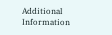Additional Information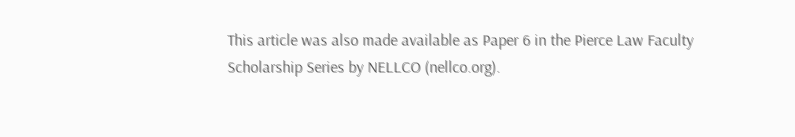This article was also made available as Paper 6 in the Pierce Law Faculty Scholarship Series by NELLCO (nellco.org).